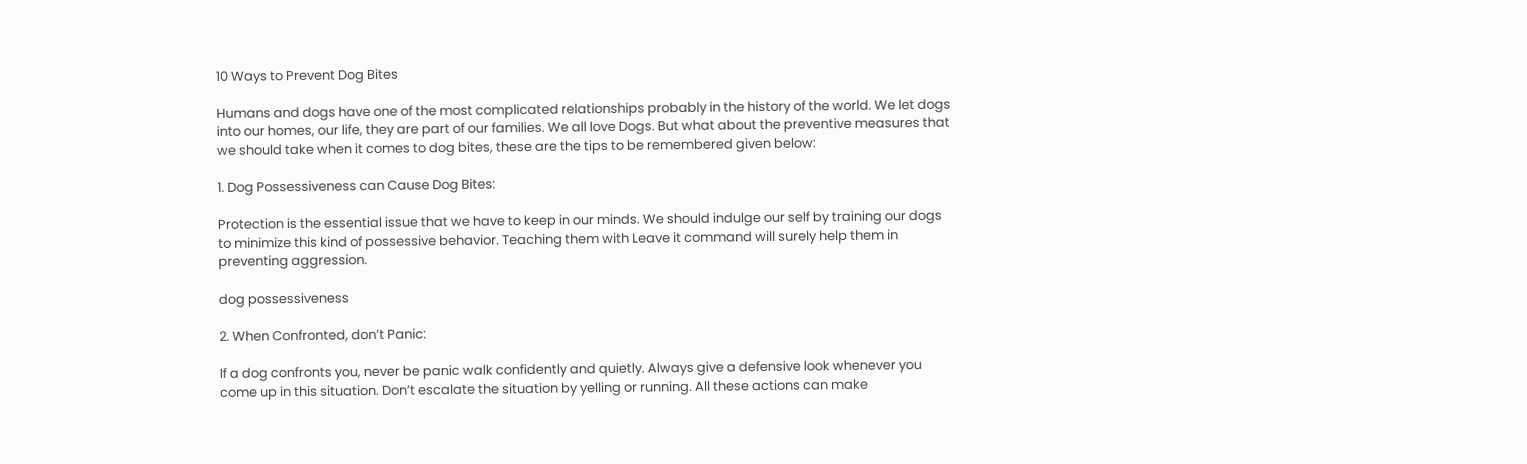10 Ways to Prevent Dog Bites

Humans and dogs have one of the most complicated relationships probably in the history of the world. We let dogs into our homes, our life, they are part of our families. We all love Dogs. But what about the preventive measures that we should take when it comes to dog bites, these are the tips to be remembered given below:

1. Dog Possessiveness can Cause Dog Bites:

Protection is the essential issue that we have to keep in our minds. We should indulge our self by training our dogs to minimize this kind of possessive behavior. Teaching them with Leave it command will surely help them in preventing aggression.

dog possessiveness

2. When Confronted, don’t Panic:

If a dog confronts you, never be panic walk confidently and quietly. Always give a defensive look whenever you come up in this situation. Don’t escalate the situation by yelling or running. All these actions can make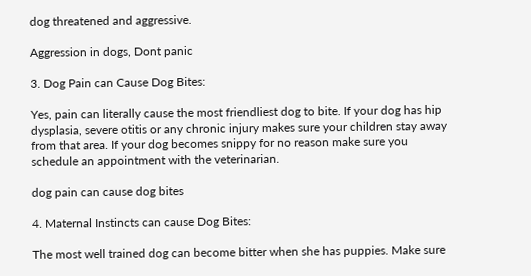dog threatened and aggressive.

Aggression in dogs, Dont panic

3. Dog Pain can Cause Dog Bites:

Yes, pain can literally cause the most friendliest dog to bite. If your dog has hip dysplasia, severe otitis or any chronic injury makes sure your children stay away from that area. If your dog becomes snippy for no reason make sure you schedule an appointment with the veterinarian.

dog pain can cause dog bites

4. Maternal Instincts can cause Dog Bites:

The most well trained dog can become bitter when she has puppies. Make sure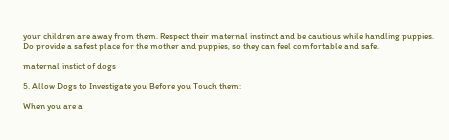your children are away from them. Respect their maternal instinct and be cautious while handling puppies. Do provide a safest place for the mother and puppies, so they can feel comfortable and safe.

maternal instict of dogs

5. Allow Dogs to Investigate you Before you Touch them:

When you are a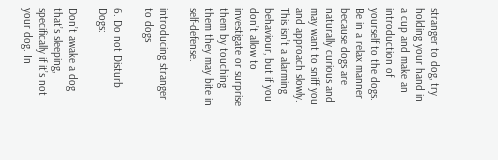stranger to dog, try holding your hand in a cup and make an introduction of yourself to the dogs. Be in a relax manner because dogs are naturally curious and may want to sniff you and approach slowly. This isn’t a alarming behaviour, but if you don’t allow to investigate or surprise them by touching them they may bite in self-defense.

introducing stranger to dogs

6. Do not Disturb Dogs:

Don’t awake a dog that’s sleeping, specifically if it’s not your dog. In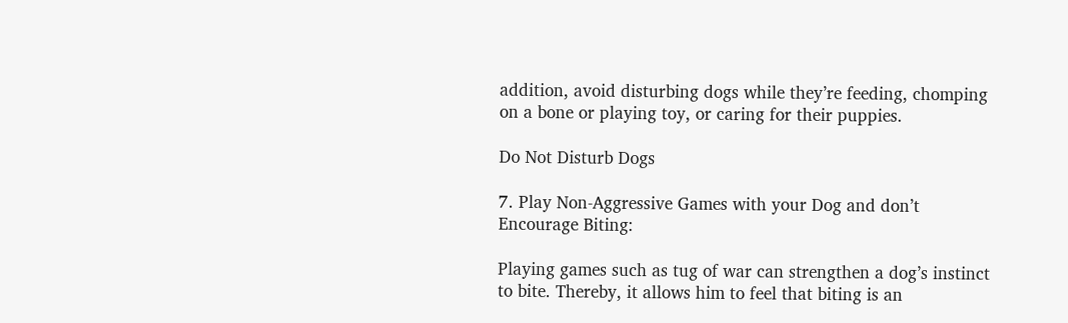addition, avoid disturbing dogs while they’re feeding, chomping on a bone or playing toy, or caring for their puppies.

Do Not Disturb Dogs

7. Play Non-Aggressive Games with your Dog and don’t Encourage Biting:

Playing games such as tug of war can strengthen a dog’s instinct to bite. Thereby, it allows him to feel that biting is an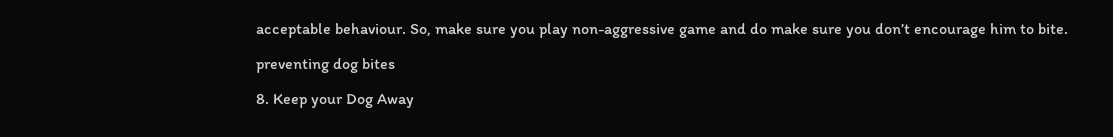acceptable behaviour. So, make sure you play non-aggressive game and do make sure you don’t encourage him to bite.

preventing dog bites

8. Keep your Dog Away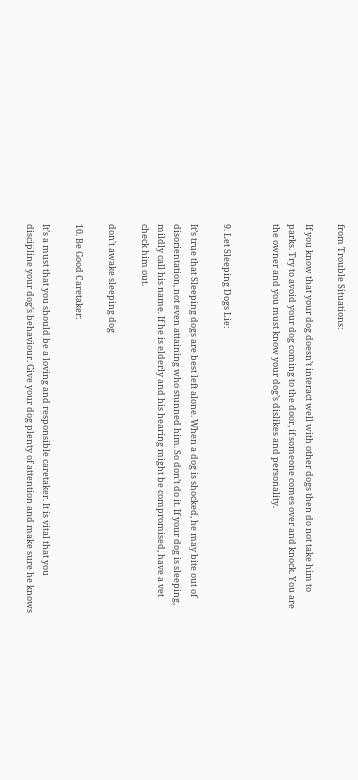from Trouble Situations:

If you know that your dog doesn’t interact well with other dogs then do not take him to parks. Try to avoid your dog coming to the door, if someone comes over and knock. You are the owner and you must know your dog’s dislikes and personality.


9. Let Sleeping Dogs Lie:

It’s true that Sleeping dogs are best left alone. When a dog is shocked, he may bite out of disorientation, not even attaining who stunned him. So don’t do it. If your dog is sleeping, mildly call his name. If he is elderly and his hearing might be compromised, have a vet check him out.

don't awake sleeping dog

10. Be Good Caretaker:

It’s a must that you should be a loving and responsible caretaker. It is vital that you discipline your dog’s behaviour. Give your dog plenty of attention and make sure he knows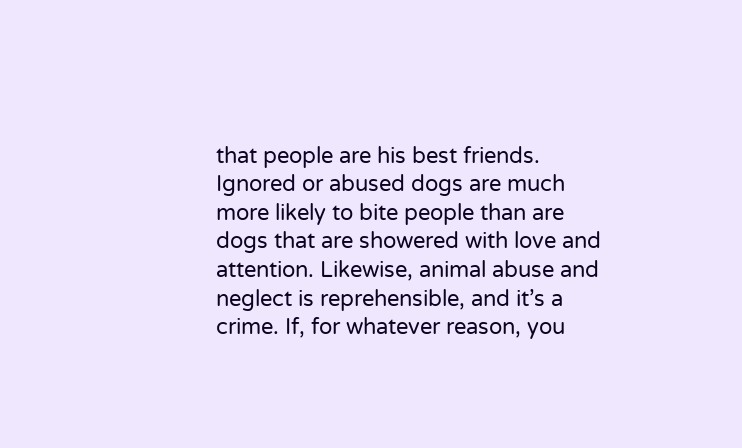that people are his best friends. Ignored or abused dogs are much more likely to bite people than are dogs that are showered with love and attention. Likewise, animal abuse and neglect is reprehensible, and it’s a crime. If, for whatever reason, you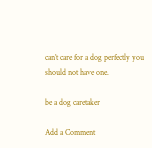can’t care for a dog perfectly you should not have one.

be a dog caretaker

Add a Comment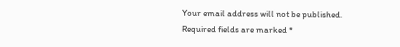Your email address will not be published. Required fields are marked *